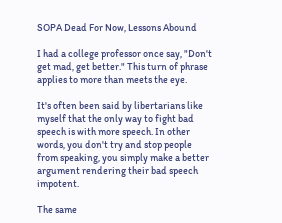SOPA Dead For Now, Lessons Abound

I had a college professor once say, "Don't get mad, get better." This turn of phrase applies to more than meets the eye.

It's often been said by libertarians like myself that the only way to fight bad speech is with more speech. In other words, you don't try and stop people from speaking, you simply make a better argument rendering their bad speech impotent.

The same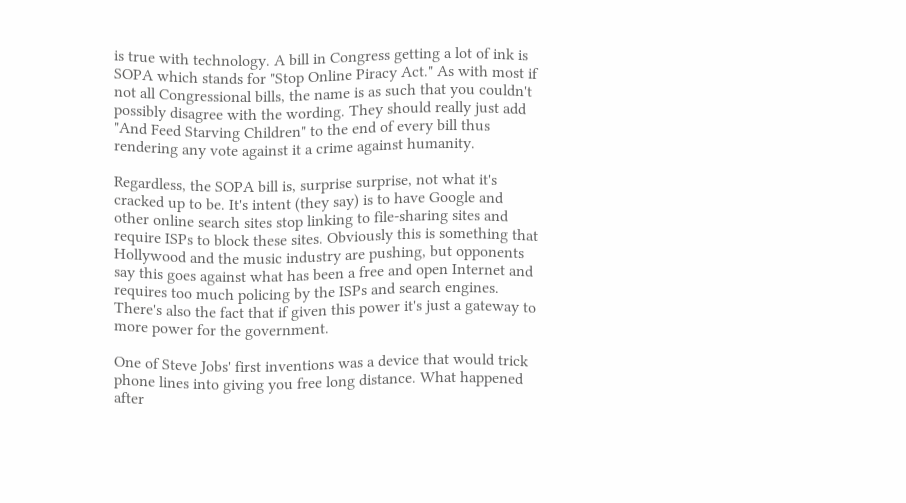is true with technology. A bill in Congress getting a lot of ink is SOPA which stands for "Stop Online Piracy Act." As with most if not all Congressional bills, the name is as such that you couldn't possibly disagree with the wording. They should really just add "And Feed Starving Children" to the end of every bill thus rendering any vote against it a crime against humanity.

Regardless, the SOPA bill is, surprise surprise, not what it's cracked up to be. It's intent (they say) is to have Google and other online search sites stop linking to file-sharing sites and require ISPs to block these sites. Obviously this is something that Hollywood and the music industry are pushing, but opponents say this goes against what has been a free and open Internet and requires too much policing by the ISPs and search engines. There's also the fact that if given this power it's just a gateway to more power for the government.

One of Steve Jobs' first inventions was a device that would trick phone lines into giving you free long distance. What happened after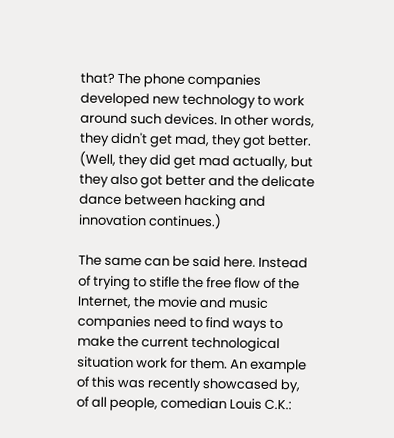that? The phone companies developed new technology to work around such devices. In other words, they didn't get mad, they got better. (Well, they did get mad actually, but they also got better and the delicate dance between hacking and innovation continues.)

The same can be said here. Instead of trying to stifle the free flow of the Internet, the movie and music companies need to find ways to make the current technological situation work for them. An example of this was recently showcased by, of all people, comedian Louis C.K.: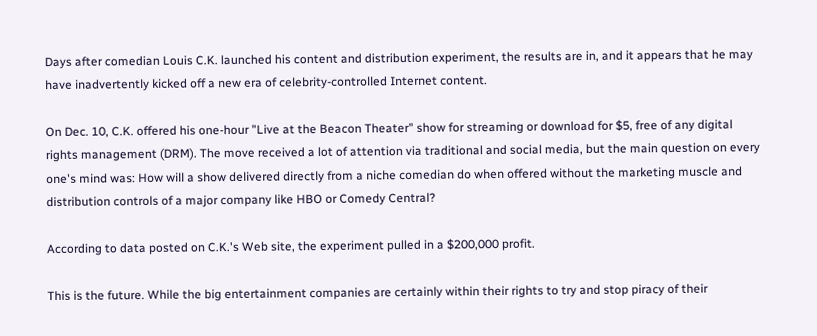Days after comedian Louis C.K. launched his content and distribution experiment, the results are in, and it appears that he may have inadvertently kicked off a new era of celebrity-controlled Internet content.

On Dec. 10, C.K. offered his one-hour "Live at the Beacon Theater" show for streaming or download for $5, free of any digital rights management (DRM). The move received a lot of attention via traditional and social media, but the main question on every one's mind was: How will a show delivered directly from a niche comedian do when offered without the marketing muscle and distribution controls of a major company like HBO or Comedy Central?

According to data posted on C.K.'s Web site, the experiment pulled in a $200,000 profit.

This is the future. While the big entertainment companies are certainly within their rights to try and stop piracy of their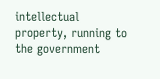intellectual property, running to the government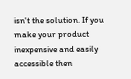isn't the solution. If you make your product inexpensive and easily accessible then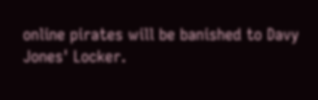online pirates will be banished to Davy Jones' Locker.